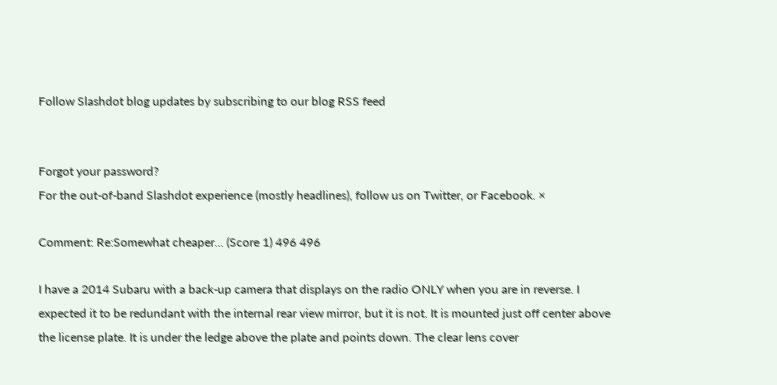Follow Slashdot blog updates by subscribing to our blog RSS feed


Forgot your password?
For the out-of-band Slashdot experience (mostly headlines), follow us on Twitter, or Facebook. ×

Comment: Re:Somewhat cheaper... (Score 1) 496 496

I have a 2014 Subaru with a back-up camera that displays on the radio ONLY when you are in reverse. I expected it to be redundant with the internal rear view mirror, but it is not. It is mounted just off center above the license plate. It is under the ledge above the plate and points down. The clear lens cover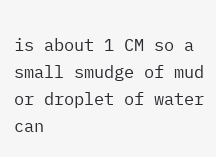is about 1 CM so a small smudge of mud or droplet of water can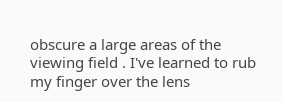obscure a large areas of the viewing field . I've learned to rub my finger over the lens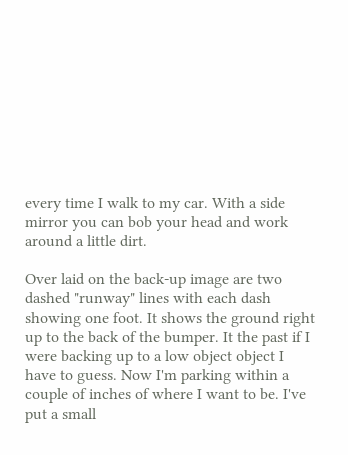every time I walk to my car. With a side mirror you can bob your head and work around a little dirt.

Over laid on the back-up image are two dashed "runway" lines with each dash showing one foot. It shows the ground right up to the back of the bumper. It the past if I were backing up to a low object object I have to guess. Now I'm parking within a couple of inches of where I want to be. I've put a small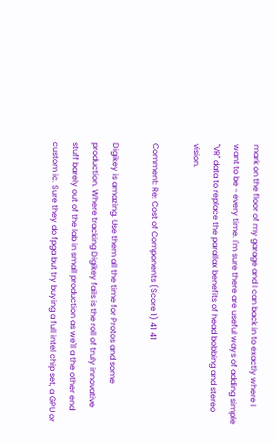mark on the floor of my garage and I can back in to exactly where I want to be - every time. I'm sure there are useful ways of adding simple "VR" data to replace the parallax benefits of head bobbing and stereo vision.

Comment: Re: Cost of Components (Score 1) 41 41

Digikey is amazing. Use them all the time for Protos and some production. Where tracking Digikey fails is the roll of truly innovative stuff barely out of the lab in small production as we'll a the other end custom ic. Sure they do fpga but try buying a full intel chip set, a GPU or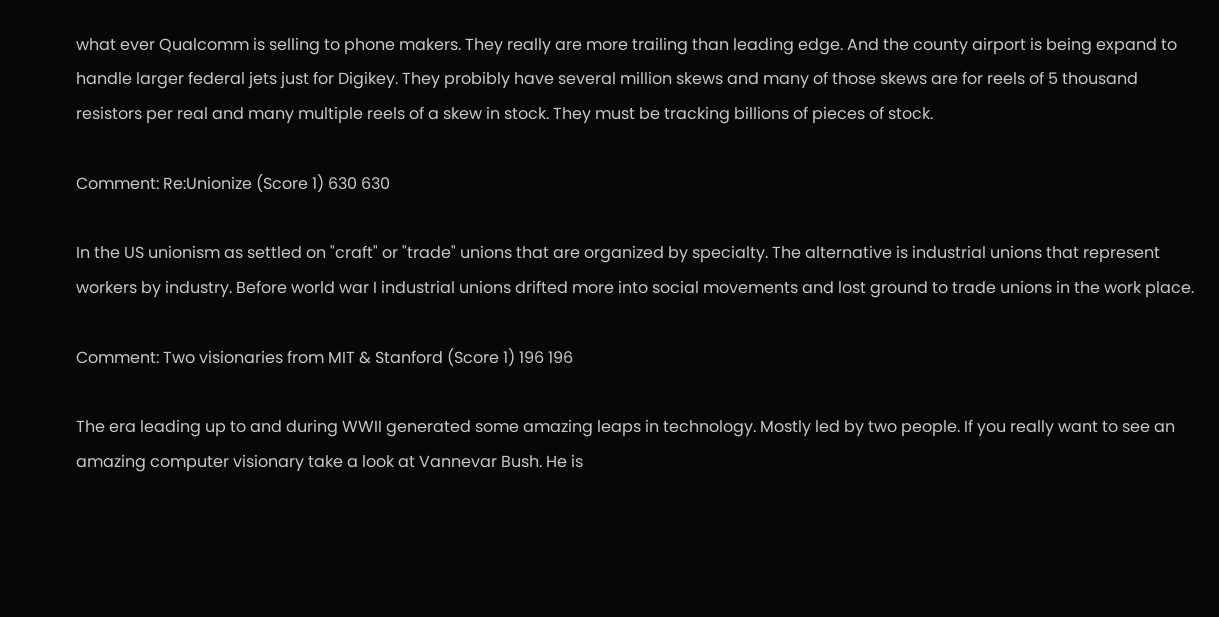what ever Qualcomm is selling to phone makers. They really are more trailing than leading edge. And the county airport is being expand to handle larger federal jets just for Digikey. They probibly have several million skews and many of those skews are for reels of 5 thousand resistors per real and many multiple reels of a skew in stock. They must be tracking billions of pieces of stock.

Comment: Re:Unionize (Score 1) 630 630

In the US unionism as settled on "craft" or "trade" unions that are organized by specialty. The alternative is industrial unions that represent workers by industry. Before world war I industrial unions drifted more into social movements and lost ground to trade unions in the work place.

Comment: Two visionaries from MIT & Stanford (Score 1) 196 196

The era leading up to and during WWII generated some amazing leaps in technology. Mostly led by two people. If you really want to see an amazing computer visionary take a look at Vannevar Bush. He is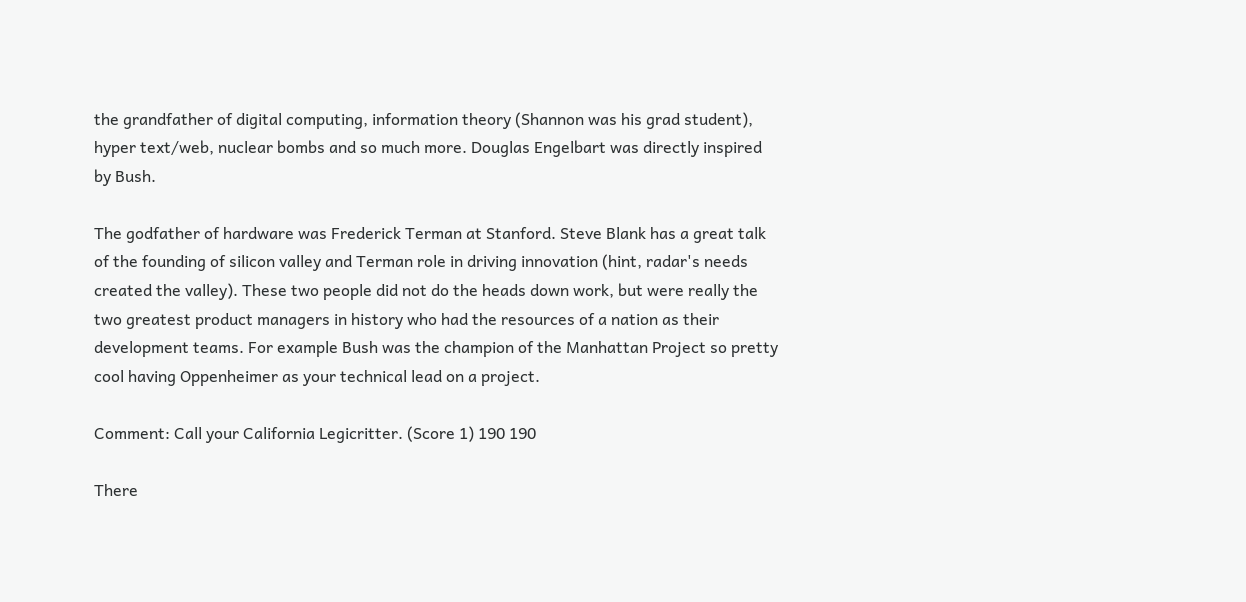the grandfather of digital computing, information theory (Shannon was his grad student), hyper text/web, nuclear bombs and so much more. Douglas Engelbart was directly inspired by Bush.

The godfather of hardware was Frederick Terman at Stanford. Steve Blank has a great talk of the founding of silicon valley and Terman role in driving innovation (hint, radar's needs created the valley). These two people did not do the heads down work, but were really the two greatest product managers in history who had the resources of a nation as their development teams. For example Bush was the champion of the Manhattan Project so pretty cool having Oppenheimer as your technical lead on a project.

Comment: Call your California Legicritter. (Score 1) 190 190

There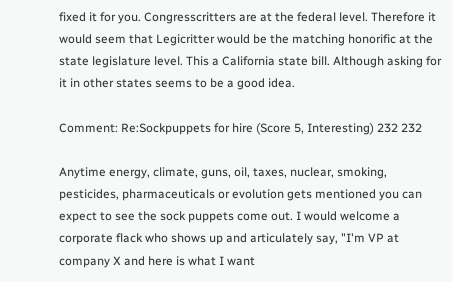fixed it for you. Congresscritters are at the federal level. Therefore it would seem that Legicritter would be the matching honorific at the state legislature level. This a California state bill. Although asking for it in other states seems to be a good idea.

Comment: Re:Sockpuppets for hire (Score 5, Interesting) 232 232

Anytime energy, climate, guns, oil, taxes, nuclear, smoking, pesticides, pharmaceuticals or evolution gets mentioned you can expect to see the sock puppets come out. I would welcome a corporate flack who shows up and articulately say, "I'm VP at company X and here is what I want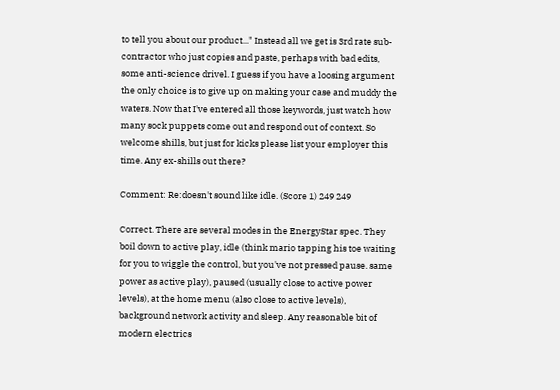to tell you about our product..." Instead all we get is 3rd rate sub-contractor who just copies and paste, perhaps with bad edits, some anti-science drivel. I guess if you have a loosing argument the only choice is to give up on making your case and muddy the waters. Now that I've entered all those keywords, just watch how many sock puppets come out and respond out of context. So welcome shills, but just for kicks please list your employer this time. Any ex-shills out there?

Comment: Re:doesn't sound like idle. (Score 1) 249 249

Correct. There are several modes in the EnergyStar spec. They boil down to active play, idle (think mario tapping his toe waiting for you to wiggle the control, but you've not pressed pause. same power as active play), paused (usually close to active power levels), at the home menu (also close to active levels), background network activity and sleep. Any reasonable bit of modern electrics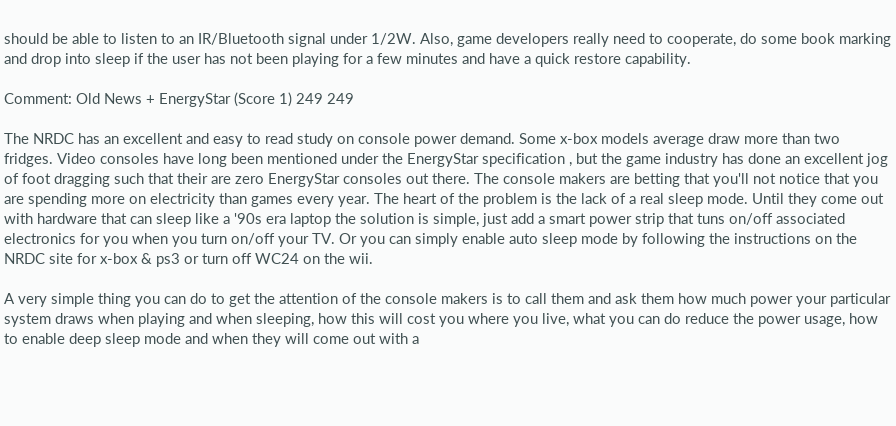should be able to listen to an IR/Bluetooth signal under 1/2W. Also, game developers really need to cooperate, do some book marking and drop into sleep if the user has not been playing for a few minutes and have a quick restore capability.

Comment: Old News + EnergyStar (Score 1) 249 249

The NRDC has an excellent and easy to read study on console power demand. Some x-box models average draw more than two fridges. Video consoles have long been mentioned under the EnergyStar specification , but the game industry has done an excellent jog of foot dragging such that their are zero EnergyStar consoles out there. The console makers are betting that you'll not notice that you are spending more on electricity than games every year. The heart of the problem is the lack of a real sleep mode. Until they come out with hardware that can sleep like a '90s era laptop the solution is simple, just add a smart power strip that tuns on/off associated electronics for you when you turn on/off your TV. Or you can simply enable auto sleep mode by following the instructions on the NRDC site for x-box & ps3 or turn off WC24 on the wii.

A very simple thing you can do to get the attention of the console makers is to call them and ask them how much power your particular system draws when playing and when sleeping, how this will cost you where you live, what you can do reduce the power usage, how to enable deep sleep mode and when they will come out with a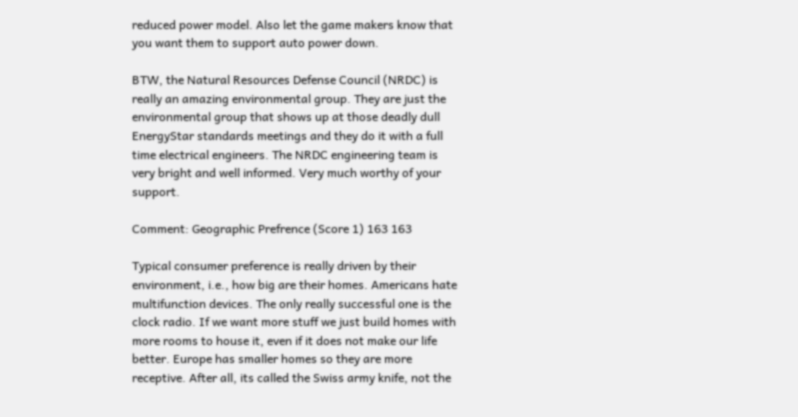reduced power model. Also let the game makers know that you want them to support auto power down.

BTW, the Natural Resources Defense Council (NRDC) is really an amazing environmental group. They are just the environmental group that shows up at those deadly dull EnergyStar standards meetings and they do it with a full time electrical engineers. The NRDC engineering team is very bright and well informed. Very much worthy of your support.

Comment: Geographic Prefrence (Score 1) 163 163

Typical consumer preference is really driven by their environment, i.e., how big are their homes. Americans hate multifunction devices. The only really successful one is the clock radio. If we want more stuff we just build homes with more rooms to house it, even if it does not make our life better. Europe has smaller homes so they are more receptive. After all, its called the Swiss army knife, not the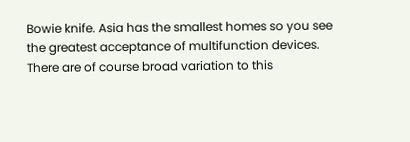Bowie knife. Asia has the smallest homes so you see the greatest acceptance of multifunction devices. There are of course broad variation to this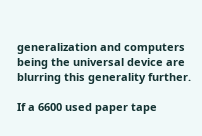generalization and computers being the universal device are blurring this generality further.

If a 6600 used paper tape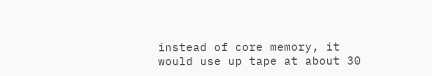instead of core memory, it would use up tape at about 30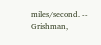miles/second. -- Grishman,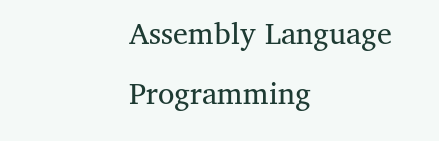Assembly Language Programming